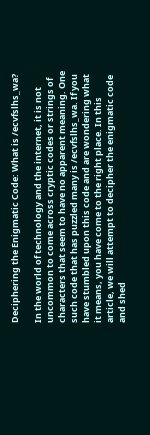Deciphering the Enigmatic Code: What is /ecvfslhs_wa?

In the world of technology and the internet, it is not uncommon to come across cryptic codes or strings of characters that seem to have no apparent meaning. One such code that has puzzled many is /ecvfslhs_wa. If you have stumbled upon this code and are wondering what it means, you have come to the right place. In this article, we will attempt to decipher the enigmatic code and shed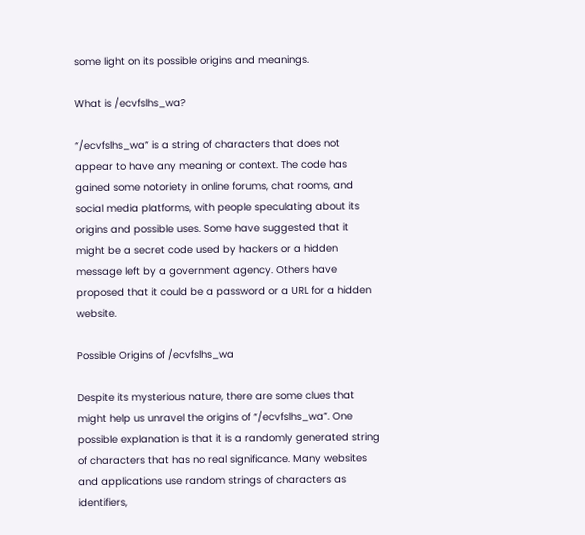some light on its possible origins and meanings.

What is /ecvfslhs_wa?

“/ecvfslhs_wa” is a string of characters that does not appear to have any meaning or context. The code has gained some notoriety in online forums, chat rooms, and social media platforms, with people speculating about its origins and possible uses. Some have suggested that it might be a secret code used by hackers or a hidden message left by a government agency. Others have proposed that it could be a password or a URL for a hidden website.

Possible Origins of /ecvfslhs_wa

Despite its mysterious nature, there are some clues that might help us unravel the origins of “/ecvfslhs_wa”. One possible explanation is that it is a randomly generated string of characters that has no real significance. Many websites and applications use random strings of characters as identifiers,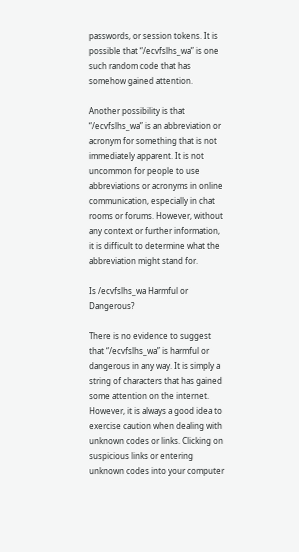passwords, or session tokens. It is possible that “/ecvfslhs_wa” is one such random code that has somehow gained attention.

Another possibility is that “/ecvfslhs_wa” is an abbreviation or acronym for something that is not immediately apparent. It is not uncommon for people to use abbreviations or acronyms in online communication, especially in chat rooms or forums. However, without any context or further information, it is difficult to determine what the abbreviation might stand for.

Is /ecvfslhs_wa Harmful or Dangerous?

There is no evidence to suggest that “/ecvfslhs_wa” is harmful or dangerous in any way. It is simply a string of characters that has gained some attention on the internet. However, it is always a good idea to exercise caution when dealing with unknown codes or links. Clicking on suspicious links or entering unknown codes into your computer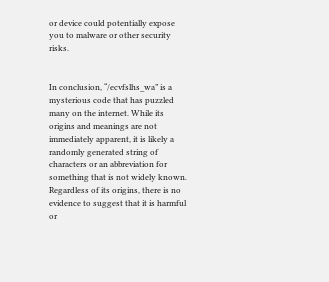or device could potentially expose you to malware or other security risks.


In conclusion, “/ecvfslhs_wa” is a mysterious code that has puzzled many on the internet. While its origins and meanings are not immediately apparent, it is likely a randomly generated string of characters or an abbreviation for something that is not widely known. Regardless of its origins, there is no evidence to suggest that it is harmful or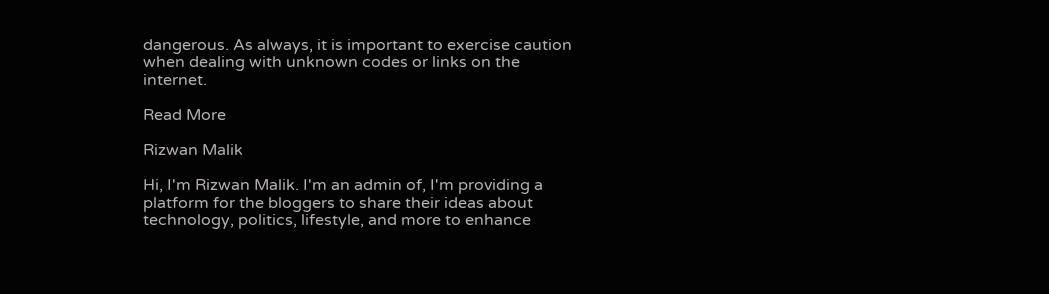dangerous. As always, it is important to exercise caution when dealing with unknown codes or links on the internet.

Read More

Rizwan Malik

Hi, I'm Rizwan Malik. I'm an admin of, I'm providing a platform for the bloggers to share their ideas about technology, politics, lifestyle, and more to enhance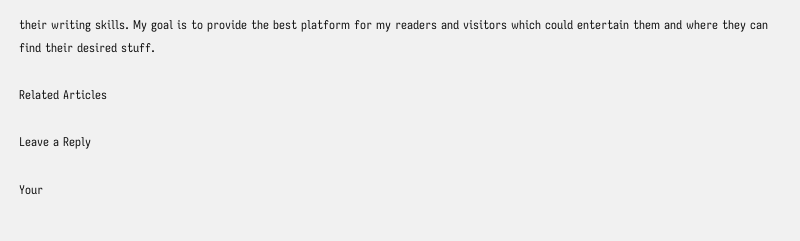their writing skills. My goal is to provide the best platform for my readers and visitors which could entertain them and where they can find their desired stuff.

Related Articles

Leave a Reply

Your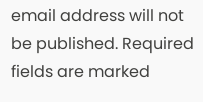email address will not be published. Required fields are marked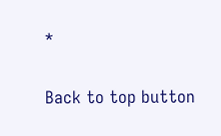*

Back to top button